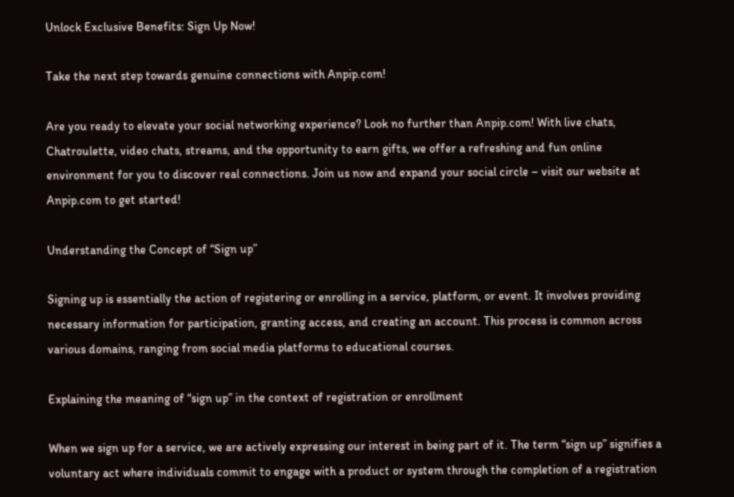Unlock Exclusive Benefits: Sign Up Now!

Take the next step towards genuine connections with Anpip.com!

Are you ready to elevate your social networking experience? Look no further than Anpip.com! With live chats, Chatroulette, video chats, streams, and the opportunity to earn gifts, we offer a refreshing and fun online environment for you to discover real connections. Join us now and expand your social circle – visit our website at Anpip.com to get started!

Understanding the Concept of “Sign up”

Signing up is essentially the action of registering or enrolling in a service, platform, or event. It involves providing necessary information for participation, granting access, and creating an account. This process is common across various domains, ranging from social media platforms to educational courses.

Explaining the meaning of “sign up” in the context of registration or enrollment

When we sign up for a service, we are actively expressing our interest in being part of it. The term “sign up” signifies a voluntary act where individuals commit to engage with a product or system through the completion of a registration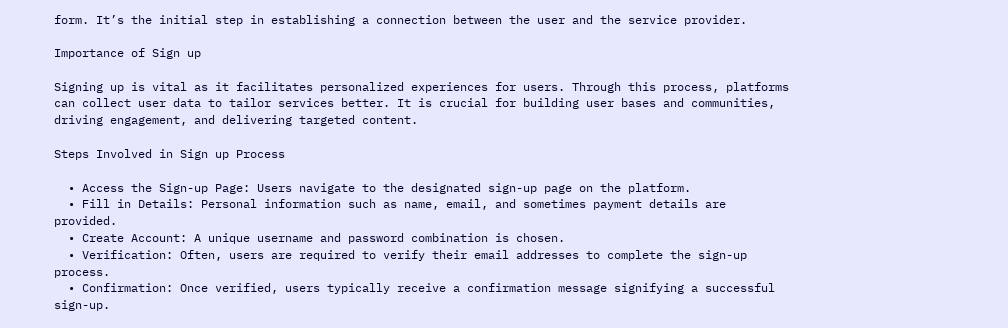form. It’s the initial step in establishing a connection between the user and the service provider.

Importance of Sign up

Signing up is vital as it facilitates personalized experiences for users. Through this process, platforms can collect user data to tailor services better. It is crucial for building user bases and communities, driving engagement, and delivering targeted content.

Steps Involved in Sign up Process

  • Access the Sign-up Page: Users navigate to the designated sign-up page on the platform.
  • Fill in Details: Personal information such as name, email, and sometimes payment details are provided.
  • Create Account: A unique username and password combination is chosen.
  • Verification: Often, users are required to verify their email addresses to complete the sign-up process.
  • Confirmation: Once verified, users typically receive a confirmation message signifying a successful sign-up.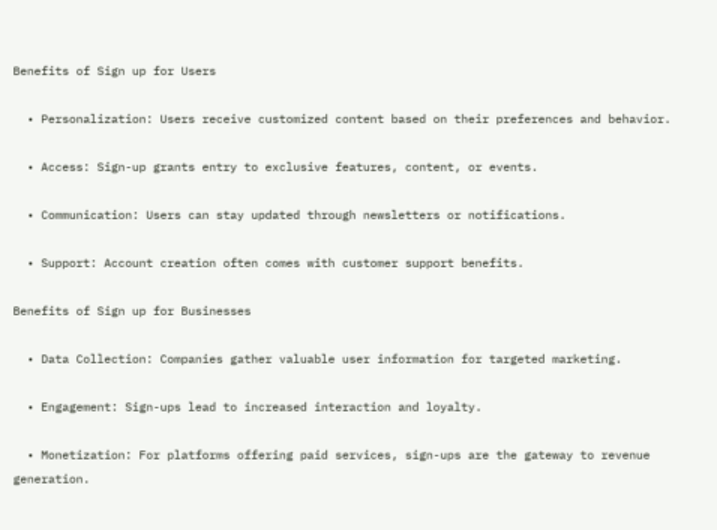Benefits of Sign up for Users

  • Personalization: Users receive customized content based on their preferences and behavior.

  • Access: Sign-up grants entry to exclusive features, content, or events.

  • Communication: Users can stay updated through newsletters or notifications.

  • Support: Account creation often comes with customer support benefits.

Benefits of Sign up for Businesses

  • Data Collection: Companies gather valuable user information for targeted marketing.

  • Engagement: Sign-ups lead to increased interaction and loyalty.

  • Monetization: For platforms offering paid services, sign-ups are the gateway to revenue generation.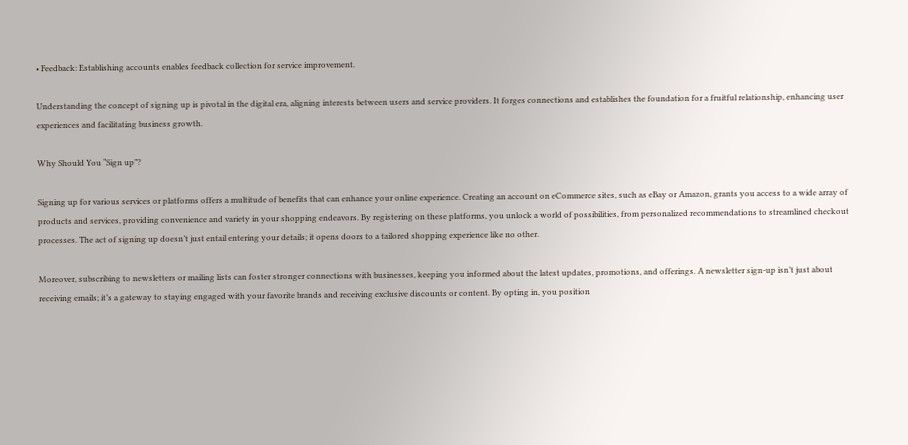• Feedback: Establishing accounts enables feedback collection for service improvement.

Understanding the concept of signing up is pivotal in the digital era, aligning interests between users and service providers. It forges connections and establishes the foundation for a fruitful relationship, enhancing user experiences and facilitating business growth.

Why Should You “Sign up”?

Signing up for various services or platforms offers a multitude of benefits that can enhance your online experience. Creating an account on eCommerce sites, such as eBay or Amazon, grants you access to a wide array of products and services, providing convenience and variety in your shopping endeavors. By registering on these platforms, you unlock a world of possibilities, from personalized recommendations to streamlined checkout processes. The act of signing up doesn’t just entail entering your details; it opens doors to a tailored shopping experience like no other.

Moreover, subscribing to newsletters or mailing lists can foster stronger connections with businesses, keeping you informed about the latest updates, promotions, and offerings. A newsletter sign-up isn’t just about receiving emails; it’s a gateway to staying engaged with your favorite brands and receiving exclusive discounts or content. By opting in, you position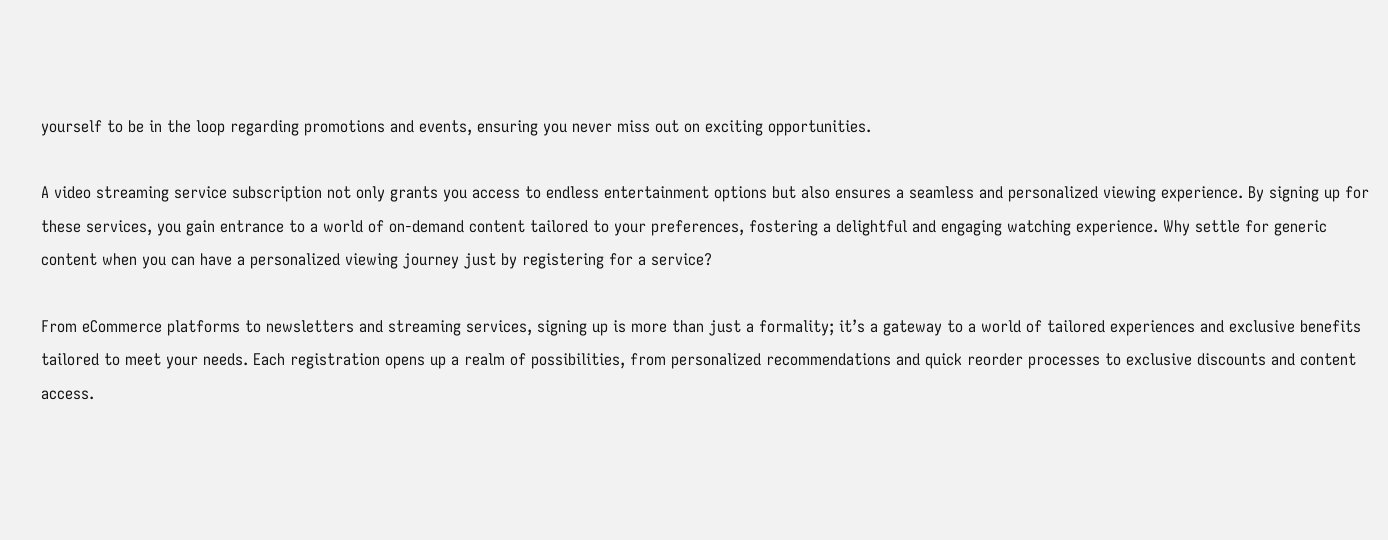yourself to be in the loop regarding promotions and events, ensuring you never miss out on exciting opportunities.

A video streaming service subscription not only grants you access to endless entertainment options but also ensures a seamless and personalized viewing experience. By signing up for these services, you gain entrance to a world of on-demand content tailored to your preferences, fostering a delightful and engaging watching experience. Why settle for generic content when you can have a personalized viewing journey just by registering for a service?

From eCommerce platforms to newsletters and streaming services, signing up is more than just a formality; it’s a gateway to a world of tailored experiences and exclusive benefits tailored to meet your needs. Each registration opens up a realm of possibilities, from personalized recommendations and quick reorder processes to exclusive discounts and content access.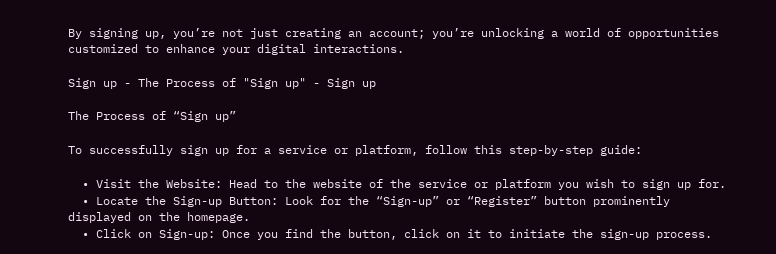By signing up, you’re not just creating an account; you’re unlocking a world of opportunities customized to enhance your digital interactions.

Sign up - The Process of "Sign up" - Sign up

The Process of “Sign up”

To successfully sign up for a service or platform, follow this step-by-step guide:

  • Visit the Website: Head to the website of the service or platform you wish to sign up for.
  • Locate the Sign-up Button: Look for the “Sign-up” or “Register” button prominently displayed on the homepage.
  • Click on Sign-up: Once you find the button, click on it to initiate the sign-up process.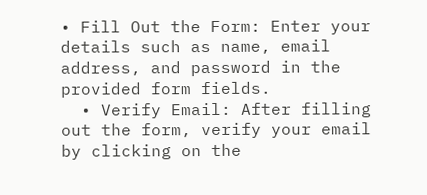• Fill Out the Form: Enter your details such as name, email address, and password in the provided form fields.
  • Verify Email: After filling out the form, verify your email by clicking on the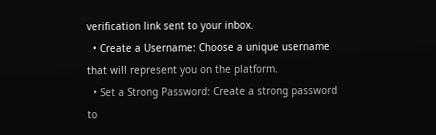verification link sent to your inbox.
  • Create a Username: Choose a unique username that will represent you on the platform.
  • Set a Strong Password: Create a strong password to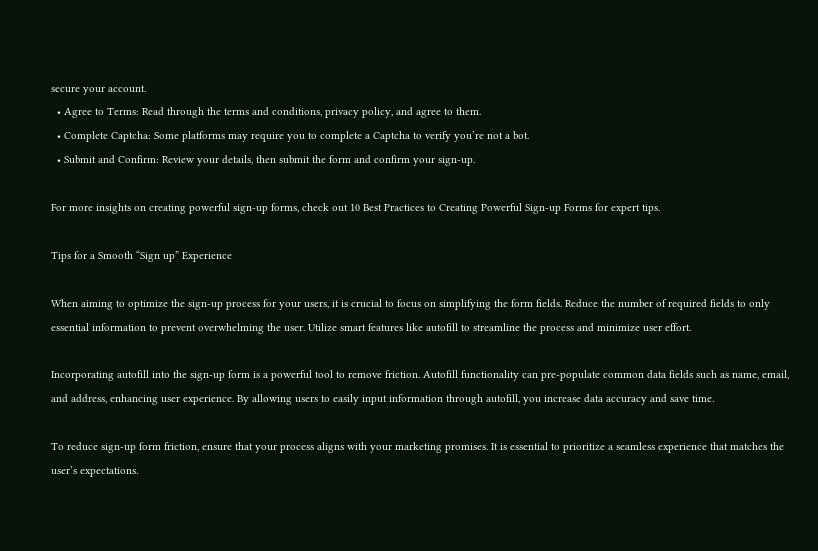secure your account.
  • Agree to Terms: Read through the terms and conditions, privacy policy, and agree to them.
  • Complete Captcha: Some platforms may require you to complete a Captcha to verify you’re not a bot.
  • Submit and Confirm: Review your details, then submit the form and confirm your sign-up.

For more insights on creating powerful sign-up forms, check out 10 Best Practices to Creating Powerful Sign-up Forms for expert tips.

Tips for a Smooth “Sign up” Experience

When aiming to optimize the sign-up process for your users, it is crucial to focus on simplifying the form fields. Reduce the number of required fields to only essential information to prevent overwhelming the user. Utilize smart features like autofill to streamline the process and minimize user effort.

Incorporating autofill into the sign-up form is a powerful tool to remove friction. Autofill functionality can pre-populate common data fields such as name, email, and address, enhancing user experience. By allowing users to easily input information through autofill, you increase data accuracy and save time.

To reduce sign-up form friction, ensure that your process aligns with your marketing promises. It is essential to prioritize a seamless experience that matches the user’s expectations.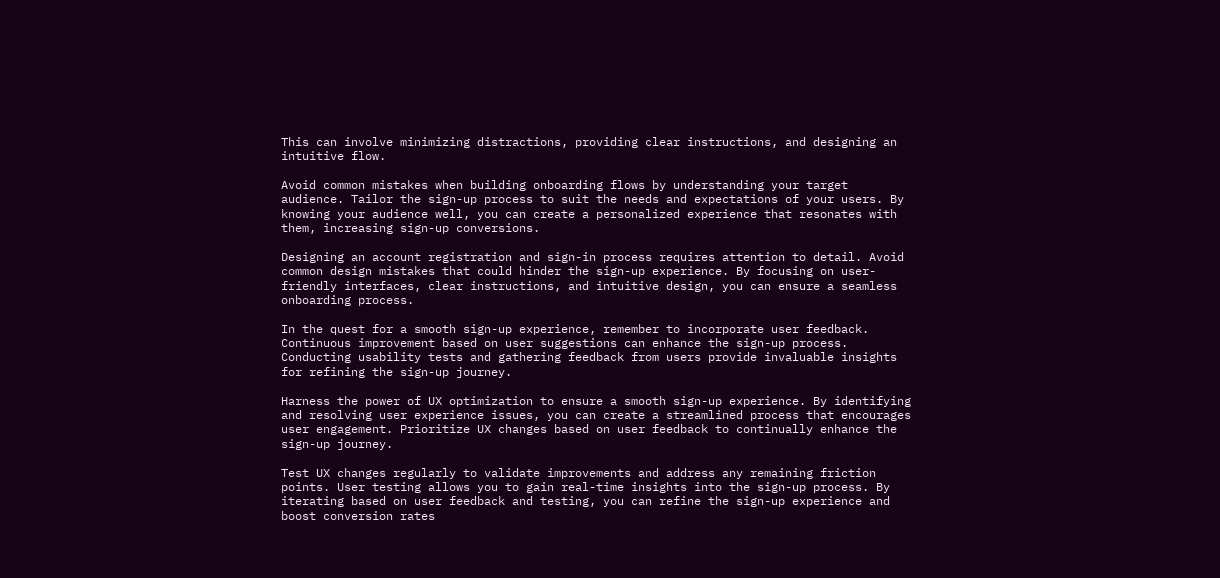This can involve minimizing distractions, providing clear instructions, and designing an intuitive flow.

Avoid common mistakes when building onboarding flows by understanding your target audience. Tailor the sign-up process to suit the needs and expectations of your users. By knowing your audience well, you can create a personalized experience that resonates with them, increasing sign-up conversions.

Designing an account registration and sign-in process requires attention to detail. Avoid common design mistakes that could hinder the sign-up experience. By focusing on user-friendly interfaces, clear instructions, and intuitive design, you can ensure a seamless onboarding process.

In the quest for a smooth sign-up experience, remember to incorporate user feedback. Continuous improvement based on user suggestions can enhance the sign-up process. Conducting usability tests and gathering feedback from users provide invaluable insights for refining the sign-up journey.

Harness the power of UX optimization to ensure a smooth sign-up experience. By identifying and resolving user experience issues, you can create a streamlined process that encourages user engagement. Prioritize UX changes based on user feedback to continually enhance the sign-up journey.

Test UX changes regularly to validate improvements and address any remaining friction points. User testing allows you to gain real-time insights into the sign-up process. By iterating based on user feedback and testing, you can refine the sign-up experience and boost conversion rates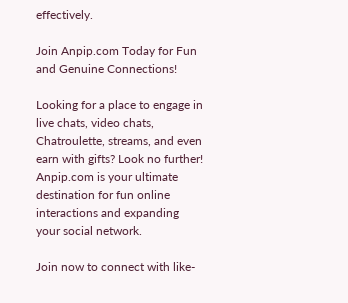effectively.

Join Anpip.com Today for Fun and Genuine Connections!

Looking for a place to engage in live chats, video chats, Chatroulette, streams, and even earn with gifts? Look no further! Anpip.com is your ultimate destination for fun online interactions and expanding your social network.

Join now to connect with like-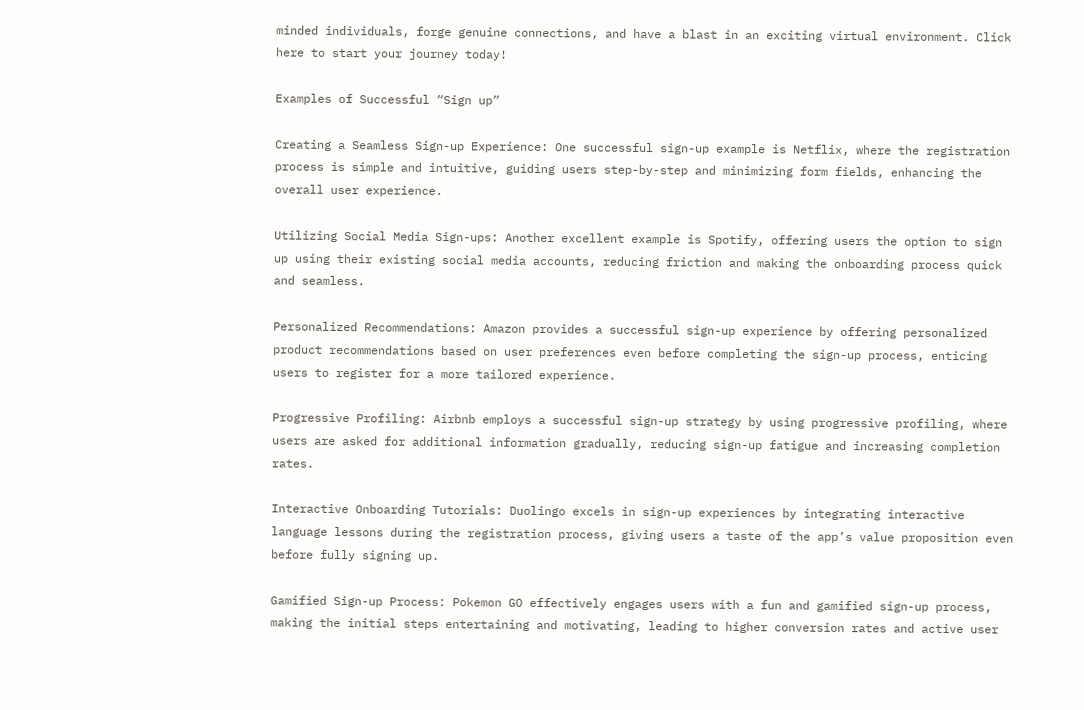minded individuals, forge genuine connections, and have a blast in an exciting virtual environment. Click here to start your journey today!

Examples of Successful “Sign up”

Creating a Seamless Sign-up Experience: One successful sign-up example is Netflix, where the registration process is simple and intuitive, guiding users step-by-step and minimizing form fields, enhancing the overall user experience.

Utilizing Social Media Sign-ups: Another excellent example is Spotify, offering users the option to sign up using their existing social media accounts, reducing friction and making the onboarding process quick and seamless.

Personalized Recommendations: Amazon provides a successful sign-up experience by offering personalized product recommendations based on user preferences even before completing the sign-up process, enticing users to register for a more tailored experience.

Progressive Profiling: Airbnb employs a successful sign-up strategy by using progressive profiling, where users are asked for additional information gradually, reducing sign-up fatigue and increasing completion rates.

Interactive Onboarding Tutorials: Duolingo excels in sign-up experiences by integrating interactive language lessons during the registration process, giving users a taste of the app’s value proposition even before fully signing up.

Gamified Sign-up Process: Pokemon GO effectively engages users with a fun and gamified sign-up process, making the initial steps entertaining and motivating, leading to higher conversion rates and active user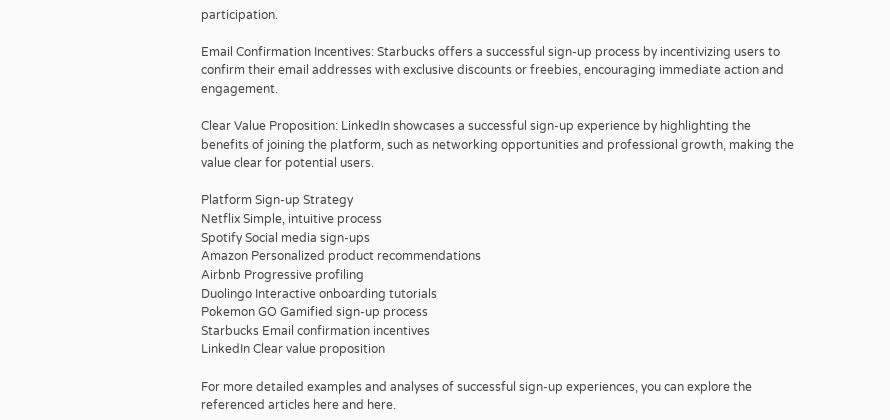participation.

Email Confirmation Incentives: Starbucks offers a successful sign-up process by incentivizing users to confirm their email addresses with exclusive discounts or freebies, encouraging immediate action and engagement.

Clear Value Proposition: LinkedIn showcases a successful sign-up experience by highlighting the benefits of joining the platform, such as networking opportunities and professional growth, making the value clear for potential users.

Platform Sign-up Strategy
Netflix Simple, intuitive process
Spotify Social media sign-ups
Amazon Personalized product recommendations
Airbnb Progressive profiling
Duolingo Interactive onboarding tutorials
Pokemon GO Gamified sign-up process
Starbucks Email confirmation incentives
LinkedIn Clear value proposition

For more detailed examples and analyses of successful sign-up experiences, you can explore the referenced articles here and here.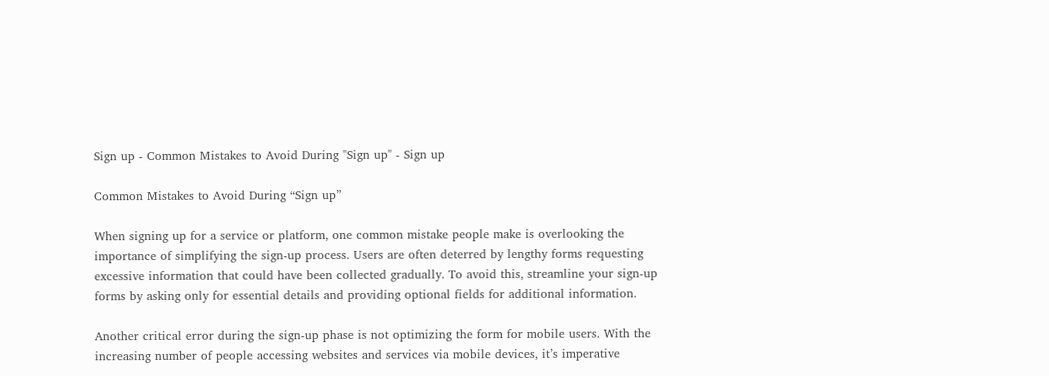Sign up - Common Mistakes to Avoid During "Sign up" - Sign up

Common Mistakes to Avoid During “Sign up”

When signing up for a service or platform, one common mistake people make is overlooking the importance of simplifying the sign-up process. Users are often deterred by lengthy forms requesting excessive information that could have been collected gradually. To avoid this, streamline your sign-up forms by asking only for essential details and providing optional fields for additional information.

Another critical error during the sign-up phase is not optimizing the form for mobile users. With the increasing number of people accessing websites and services via mobile devices, it’s imperative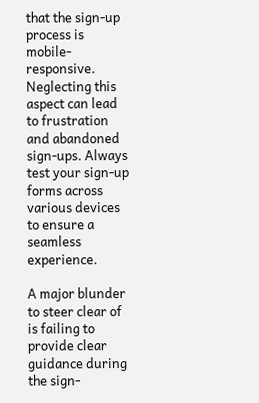that the sign-up process is mobile-responsive. Neglecting this aspect can lead to frustration and abandoned sign-ups. Always test your sign-up forms across various devices to ensure a seamless experience.

A major blunder to steer clear of is failing to provide clear guidance during the sign-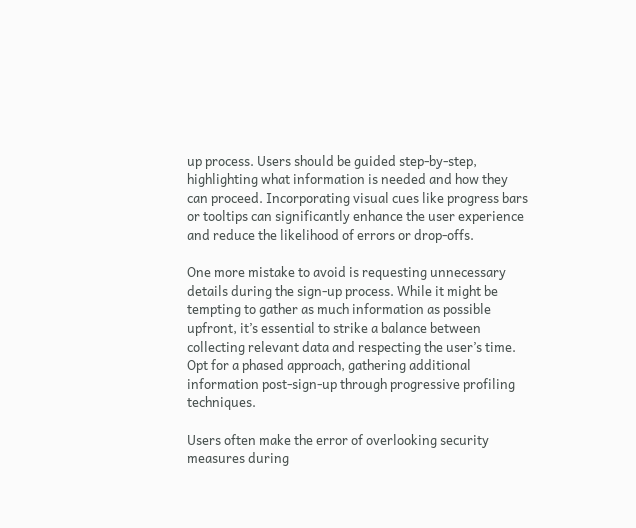up process. Users should be guided step-by-step, highlighting what information is needed and how they can proceed. Incorporating visual cues like progress bars or tooltips can significantly enhance the user experience and reduce the likelihood of errors or drop-offs.

One more mistake to avoid is requesting unnecessary details during the sign-up process. While it might be tempting to gather as much information as possible upfront, it’s essential to strike a balance between collecting relevant data and respecting the user’s time. Opt for a phased approach, gathering additional information post-sign-up through progressive profiling techniques.

Users often make the error of overlooking security measures during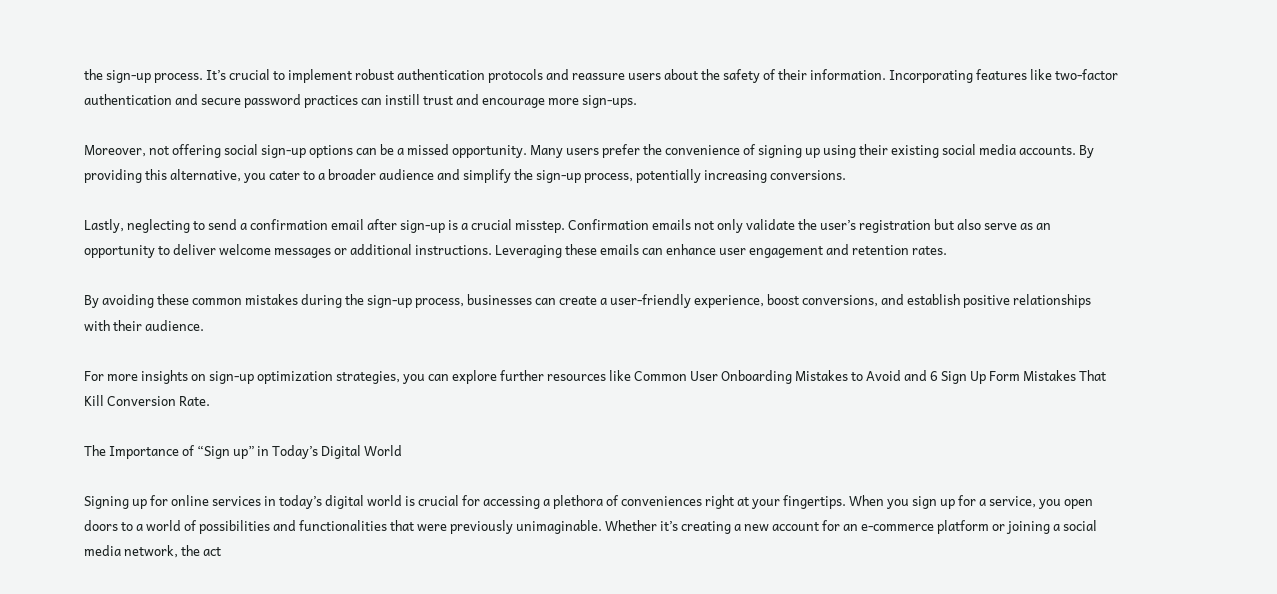the sign-up process. It’s crucial to implement robust authentication protocols and reassure users about the safety of their information. Incorporating features like two-factor authentication and secure password practices can instill trust and encourage more sign-ups.

Moreover, not offering social sign-up options can be a missed opportunity. Many users prefer the convenience of signing up using their existing social media accounts. By providing this alternative, you cater to a broader audience and simplify the sign-up process, potentially increasing conversions.

Lastly, neglecting to send a confirmation email after sign-up is a crucial misstep. Confirmation emails not only validate the user’s registration but also serve as an opportunity to deliver welcome messages or additional instructions. Leveraging these emails can enhance user engagement and retention rates.

By avoiding these common mistakes during the sign-up process, businesses can create a user-friendly experience, boost conversions, and establish positive relationships with their audience.

For more insights on sign-up optimization strategies, you can explore further resources like Common User Onboarding Mistakes to Avoid and 6 Sign Up Form Mistakes That Kill Conversion Rate.

The Importance of “Sign up” in Today’s Digital World

Signing up for online services in today’s digital world is crucial for accessing a plethora of conveniences right at your fingertips. When you sign up for a service, you open doors to a world of possibilities and functionalities that were previously unimaginable. Whether it’s creating a new account for an e-commerce platform or joining a social media network, the act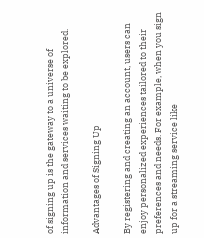of signing up is the gateway to a universe of information and services waiting to be explored.

Advantages of Signing Up

By registering and creating an account, users can enjoy personalized experiences tailored to their preferences and needs. For example, when you sign up for a streaming service like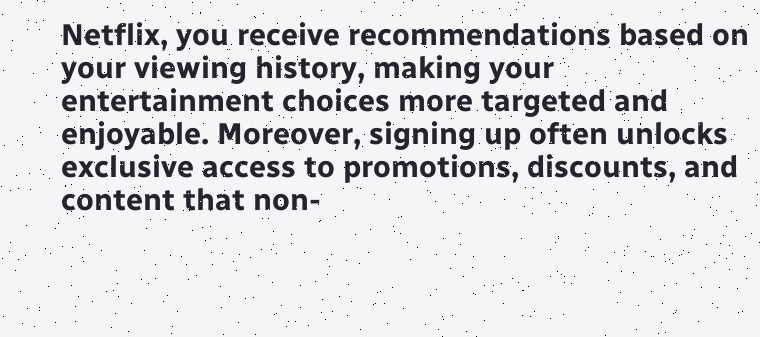Netflix, you receive recommendations based on your viewing history, making your entertainment choices more targeted and enjoyable. Moreover, signing up often unlocks exclusive access to promotions, discounts, and content that non-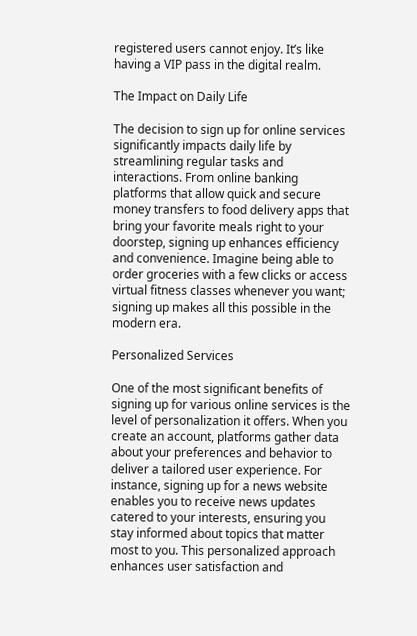registered users cannot enjoy. It’s like having a VIP pass in the digital realm.

The Impact on Daily Life

The decision to sign up for online services significantly impacts daily life by streamlining regular tasks and interactions. From online banking platforms that allow quick and secure money transfers to food delivery apps that bring your favorite meals right to your doorstep, signing up enhances efficiency and convenience. Imagine being able to order groceries with a few clicks or access virtual fitness classes whenever you want; signing up makes all this possible in the modern era.

Personalized Services

One of the most significant benefits of signing up for various online services is the level of personalization it offers. When you create an account, platforms gather data about your preferences and behavior to deliver a tailored user experience. For instance, signing up for a news website enables you to receive news updates catered to your interests, ensuring you stay informed about topics that matter most to you. This personalized approach enhances user satisfaction and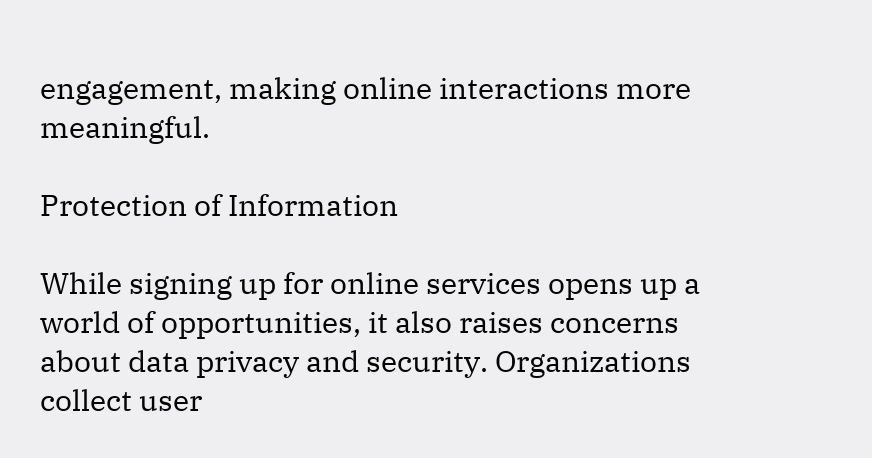engagement, making online interactions more meaningful.

Protection of Information

While signing up for online services opens up a world of opportunities, it also raises concerns about data privacy and security. Organizations collect user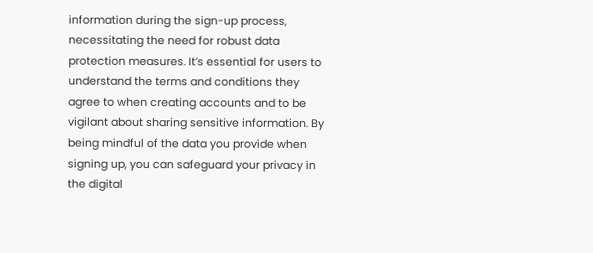information during the sign-up process, necessitating the need for robust data protection measures. It’s essential for users to understand the terms and conditions they agree to when creating accounts and to be vigilant about sharing sensitive information. By being mindful of the data you provide when signing up, you can safeguard your privacy in the digital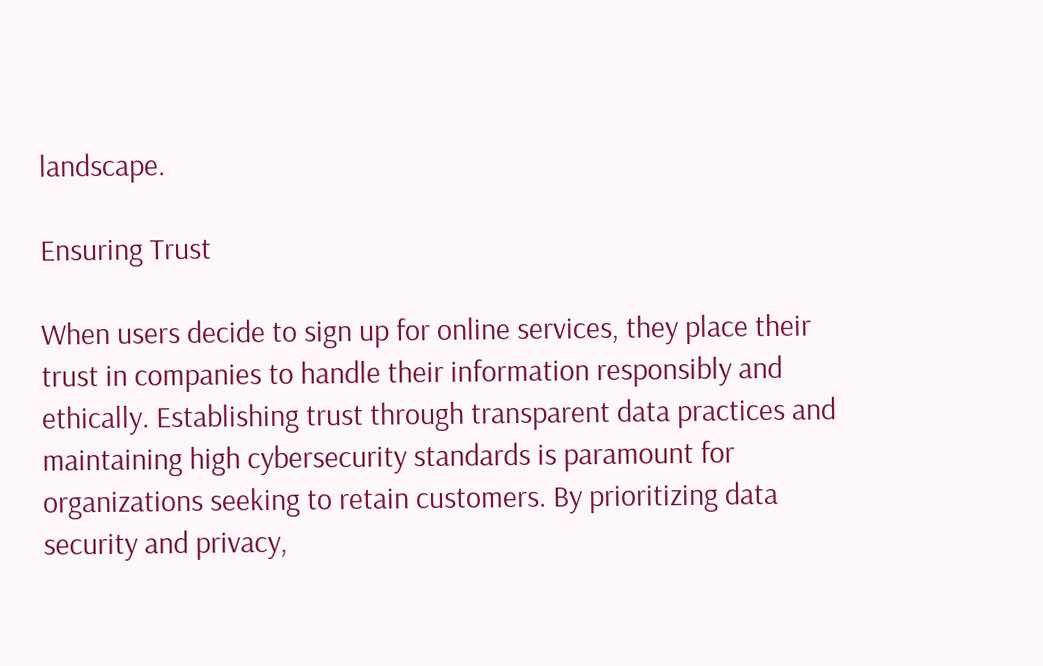landscape.

Ensuring Trust

When users decide to sign up for online services, they place their trust in companies to handle their information responsibly and ethically. Establishing trust through transparent data practices and maintaining high cybersecurity standards is paramount for organizations seeking to retain customers. By prioritizing data security and privacy,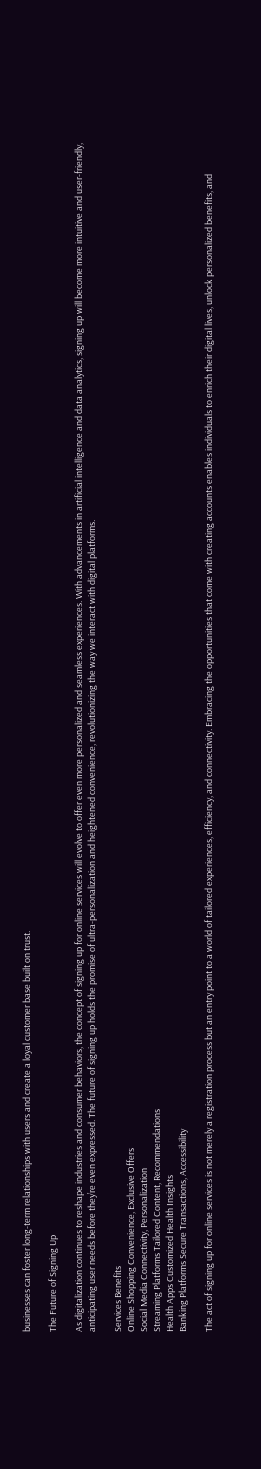businesses can foster long-term relationships with users and create a loyal customer base built on trust.

The Future of Signing Up

As digitalization continues to reshape industries and consumer behaviors, the concept of signing up for online services will evolve to offer even more personalized and seamless experiences. With advancements in artificial intelligence and data analytics, signing up will become more intuitive and user-friendly, anticipating user needs before they’re even expressed. The future of signing up holds the promise of ultra-personalization and heightened convenience, revolutionizing the way we interact with digital platforms.

Services Benefits
Online Shopping Convenience, Exclusive Offers
Social Media Connectivity, Personalization
Streaming Platforms Tailored Content, Recommendations
Health Apps Customized Health Insights
Banking Platforms Secure Transactions, Accessibility

The act of signing up for online services is not merely a registration process but an entry point to a world of tailored experiences, efficiency, and connectivity. Embracing the opportunities that come with creating accounts enables individuals to enrich their digital lives, unlock personalized benefits, and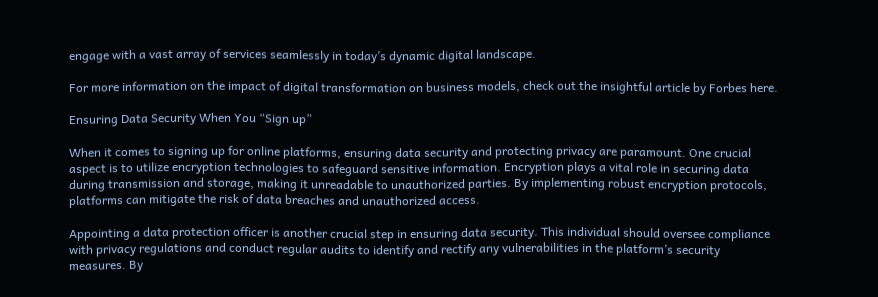engage with a vast array of services seamlessly in today’s dynamic digital landscape.

For more information on the impact of digital transformation on business models, check out the insightful article by Forbes here.

Ensuring Data Security When You “Sign up”

When it comes to signing up for online platforms, ensuring data security and protecting privacy are paramount. One crucial aspect is to utilize encryption technologies to safeguard sensitive information. Encryption plays a vital role in securing data during transmission and storage, making it unreadable to unauthorized parties. By implementing robust encryption protocols, platforms can mitigate the risk of data breaches and unauthorized access.

Appointing a data protection officer is another crucial step in ensuring data security. This individual should oversee compliance with privacy regulations and conduct regular audits to identify and rectify any vulnerabilities in the platform’s security measures. By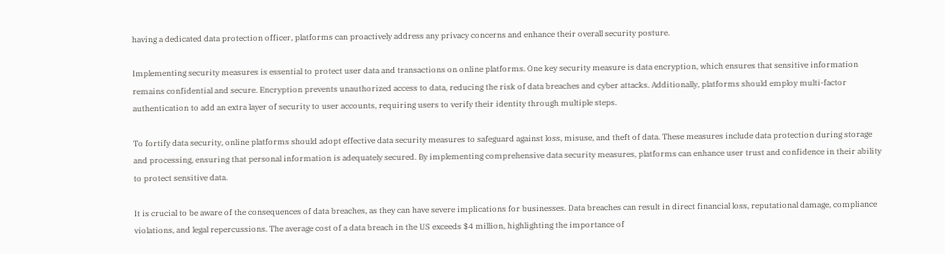having a dedicated data protection officer, platforms can proactively address any privacy concerns and enhance their overall security posture.

Implementing security measures is essential to protect user data and transactions on online platforms. One key security measure is data encryption, which ensures that sensitive information remains confidential and secure. Encryption prevents unauthorized access to data, reducing the risk of data breaches and cyber attacks. Additionally, platforms should employ multi-factor authentication to add an extra layer of security to user accounts, requiring users to verify their identity through multiple steps.

To fortify data security, online platforms should adopt effective data security measures to safeguard against loss, misuse, and theft of data. These measures include data protection during storage and processing, ensuring that personal information is adequately secured. By implementing comprehensive data security measures, platforms can enhance user trust and confidence in their ability to protect sensitive data.

It is crucial to be aware of the consequences of data breaches, as they can have severe implications for businesses. Data breaches can result in direct financial loss, reputational damage, compliance violations, and legal repercussions. The average cost of a data breach in the US exceeds $4 million, highlighting the importance of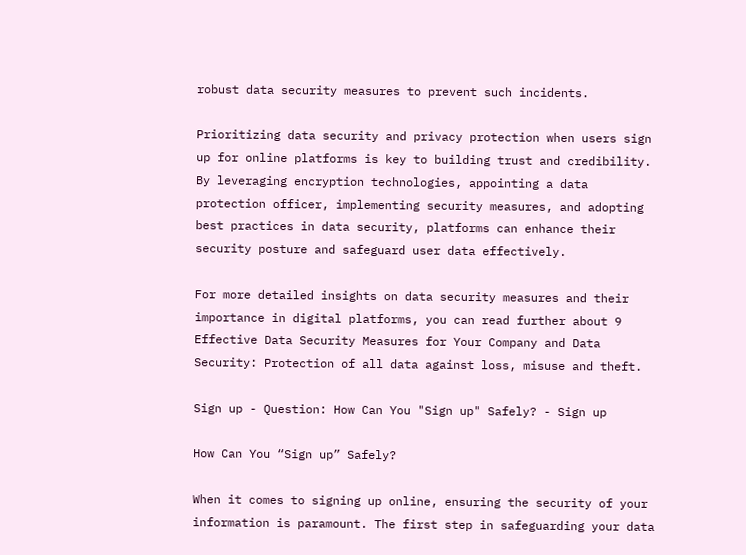robust data security measures to prevent such incidents.

Prioritizing data security and privacy protection when users sign up for online platforms is key to building trust and credibility. By leveraging encryption technologies, appointing a data protection officer, implementing security measures, and adopting best practices in data security, platforms can enhance their security posture and safeguard user data effectively.

For more detailed insights on data security measures and their importance in digital platforms, you can read further about 9 Effective Data Security Measures for Your Company and Data Security: Protection of all data against loss, misuse and theft.

Sign up - Question: How Can You "Sign up" Safely? - Sign up

How Can You “Sign up” Safely?

When it comes to signing up online, ensuring the security of your information is paramount. The first step in safeguarding your data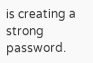is creating a strong password.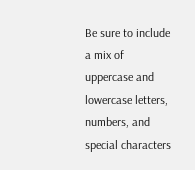Be sure to include a mix of uppercase and lowercase letters, numbers, and special characters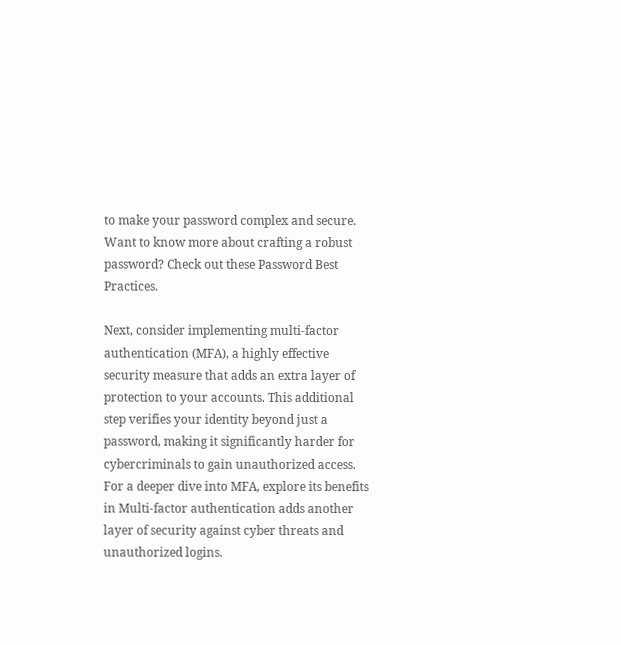to make your password complex and secure. Want to know more about crafting a robust password? Check out these Password Best Practices.

Next, consider implementing multi-factor authentication (MFA), a highly effective security measure that adds an extra layer of protection to your accounts. This additional step verifies your identity beyond just a password, making it significantly harder for cybercriminals to gain unauthorized access. For a deeper dive into MFA, explore its benefits in Multi-factor authentication adds another layer of security against cyber threats and unauthorized logins.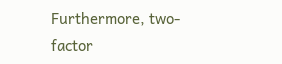Furthermore, two-factor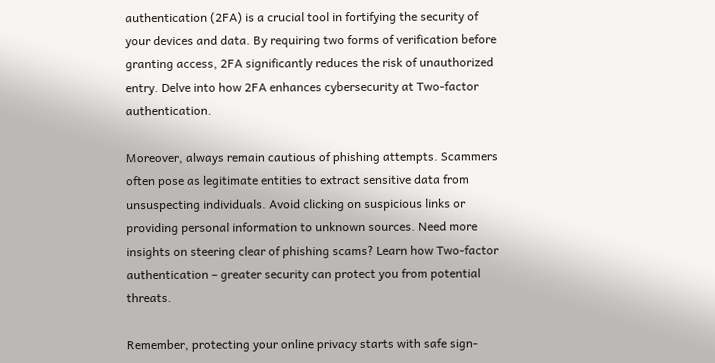authentication (2FA) is a crucial tool in fortifying the security of your devices and data. By requiring two forms of verification before granting access, 2FA significantly reduces the risk of unauthorized entry. Delve into how 2FA enhances cybersecurity at Two-factor authentication.

Moreover, always remain cautious of phishing attempts. Scammers often pose as legitimate entities to extract sensitive data from unsuspecting individuals. Avoid clicking on suspicious links or providing personal information to unknown sources. Need more insights on steering clear of phishing scams? Learn how Two-factor authentication – greater security can protect you from potential threats.

Remember, protecting your online privacy starts with safe sign-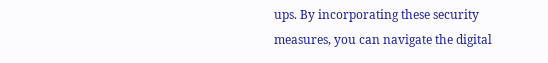ups. By incorporating these security measures, you can navigate the digital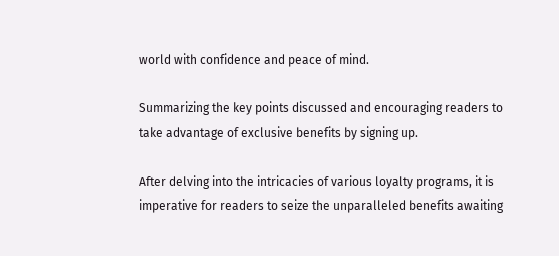world with confidence and peace of mind.

Summarizing the key points discussed and encouraging readers to take advantage of exclusive benefits by signing up.

After delving into the intricacies of various loyalty programs, it is imperative for readers to seize the unparalleled benefits awaiting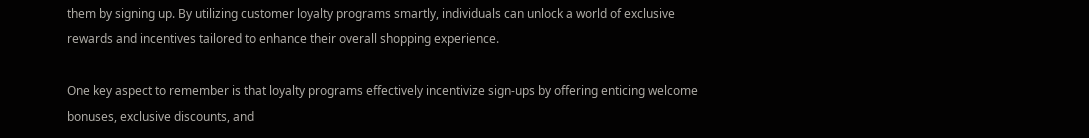them by signing up. By utilizing customer loyalty programs smartly, individuals can unlock a world of exclusive rewards and incentives tailored to enhance their overall shopping experience.

One key aspect to remember is that loyalty programs effectively incentivize sign-ups by offering enticing welcome bonuses, exclusive discounts, and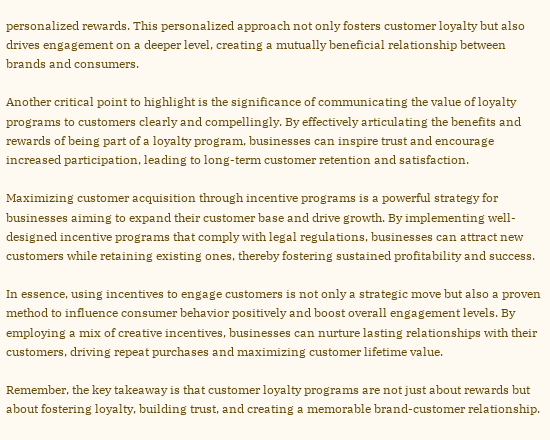personalized rewards. This personalized approach not only fosters customer loyalty but also drives engagement on a deeper level, creating a mutually beneficial relationship between brands and consumers.

Another critical point to highlight is the significance of communicating the value of loyalty programs to customers clearly and compellingly. By effectively articulating the benefits and rewards of being part of a loyalty program, businesses can inspire trust and encourage increased participation, leading to long-term customer retention and satisfaction.

Maximizing customer acquisition through incentive programs is a powerful strategy for businesses aiming to expand their customer base and drive growth. By implementing well-designed incentive programs that comply with legal regulations, businesses can attract new customers while retaining existing ones, thereby fostering sustained profitability and success.

In essence, using incentives to engage customers is not only a strategic move but also a proven method to influence consumer behavior positively and boost overall engagement levels. By employing a mix of creative incentives, businesses can nurture lasting relationships with their customers, driving repeat purchases and maximizing customer lifetime value.

Remember, the key takeaway is that customer loyalty programs are not just about rewards but about fostering loyalty, building trust, and creating a memorable brand-customer relationship.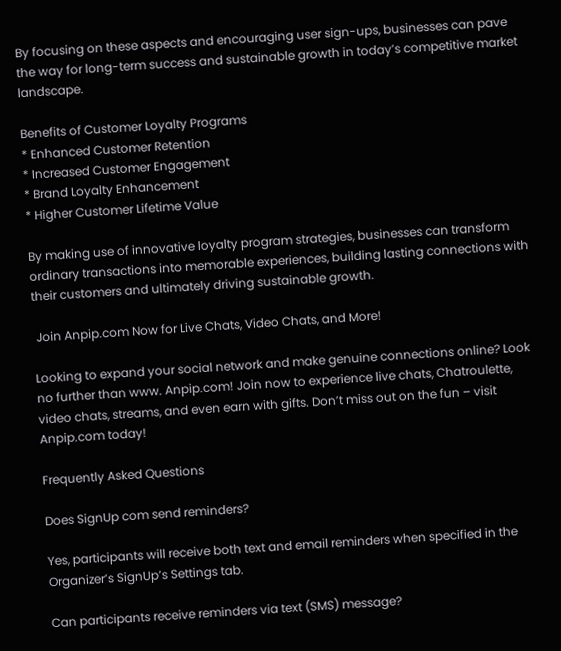By focusing on these aspects and encouraging user sign-ups, businesses can pave the way for long-term success and sustainable growth in today’s competitive market landscape.

Benefits of Customer Loyalty Programs
* Enhanced Customer Retention
* Increased Customer Engagement
* Brand Loyalty Enhancement
* Higher Customer Lifetime Value

By making use of innovative loyalty program strategies, businesses can transform ordinary transactions into memorable experiences, building lasting connections with their customers and ultimately driving sustainable growth.

 Join Anpip.com Now for Live Chats, Video Chats, and More!

Looking to expand your social network and make genuine connections online? Look no further than www. Anpip.com! Join now to experience live chats, Chatroulette, video chats, streams, and even earn with gifts. Don’t miss out on the fun – visit Anpip.com today!

Frequently Asked Questions

Does SignUp com send reminders?

Yes, participants will receive both text and email reminders when specified in the Organizer’s SignUp’s Settings tab.

Can participants receive reminders via text (SMS) message?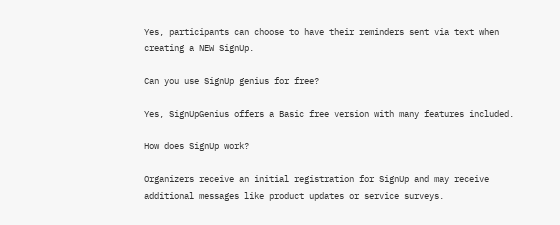Yes, participants can choose to have their reminders sent via text when creating a NEW SignUp.

Can you use SignUp genius for free?

Yes, SignUpGenius offers a Basic free version with many features included.

How does SignUp work?

Organizers receive an initial registration for SignUp and may receive additional messages like product updates or service surveys.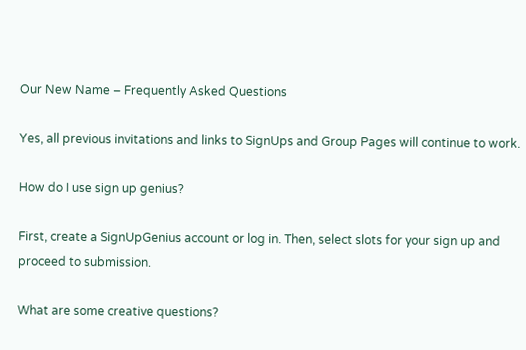Our New Name – Frequently Asked Questions

Yes, all previous invitations and links to SignUps and Group Pages will continue to work.

How do I use sign up genius?

First, create a SignUpGenius account or log in. Then, select slots for your sign up and proceed to submission.

What are some creative questions?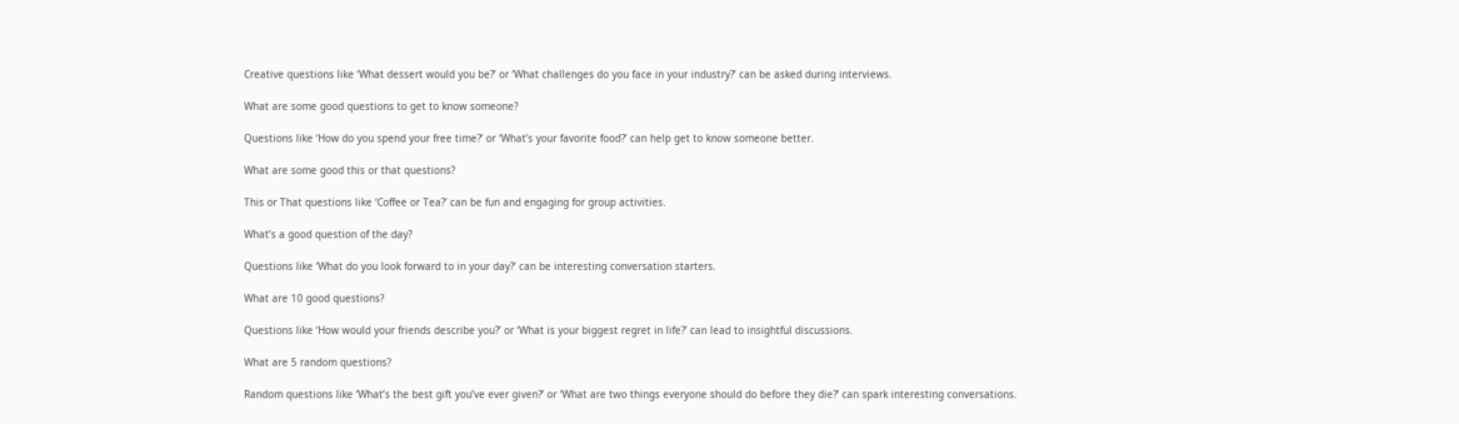Creative questions like ‘What dessert would you be?’ or ‘What challenges do you face in your industry?’ can be asked during interviews.

What are some good questions to get to know someone?

Questions like ‘How do you spend your free time?’ or ‘What’s your favorite food?’ can help get to know someone better.

What are some good this or that questions?

This or That questions like ‘Coffee or Tea?’ can be fun and engaging for group activities.

What’s a good question of the day?

Questions like ‘What do you look forward to in your day?’ can be interesting conversation starters.

What are 10 good questions?

Questions like ‘How would your friends describe you?’ or ‘What is your biggest regret in life?’ can lead to insightful discussions.

What are 5 random questions?

Random questions like ‘What’s the best gift you’ve ever given?’ or ‘What are two things everyone should do before they die?’ can spark interesting conversations.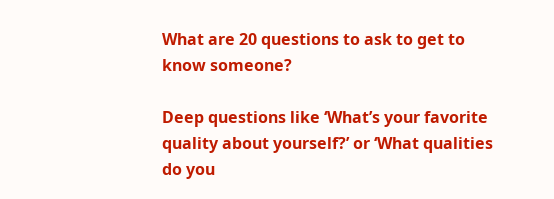What are 20 questions to ask to get to know someone?

Deep questions like ‘What’s your favorite quality about yourself?’ or ‘What qualities do you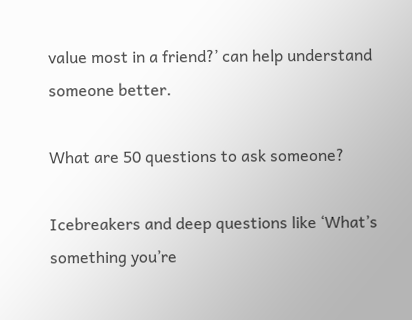value most in a friend?’ can help understand someone better.

What are 50 questions to ask someone?

Icebreakers and deep questions like ‘What’s something you’re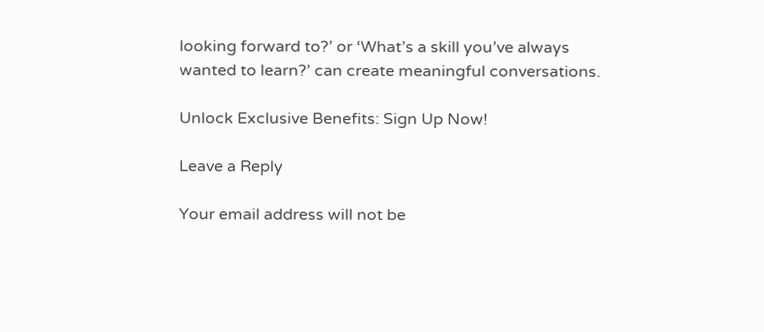looking forward to?’ or ‘What’s a skill you’ve always wanted to learn?’ can create meaningful conversations.

Unlock Exclusive Benefits: Sign Up Now!

Leave a Reply

Your email address will not be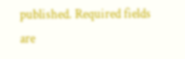published. Required fields are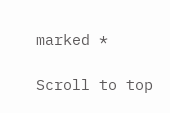marked *

Scroll to top